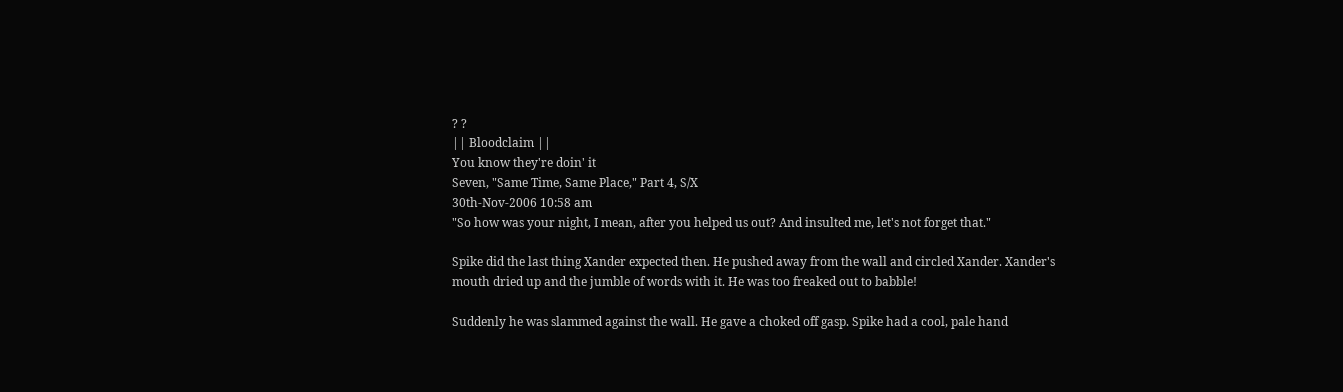? ?
|| Bloodclaim ||
You know they're doin' it
Seven, "Same Time, Same Place," Part 4, S/X
30th-Nov-2006 10:58 am
"So how was your night, I mean, after you helped us out? And insulted me, let's not forget that."

Spike did the last thing Xander expected then. He pushed away from the wall and circled Xander. Xander's mouth dried up and the jumble of words with it. He was too freaked out to babble!

Suddenly he was slammed against the wall. He gave a choked off gasp. Spike had a cool, pale hand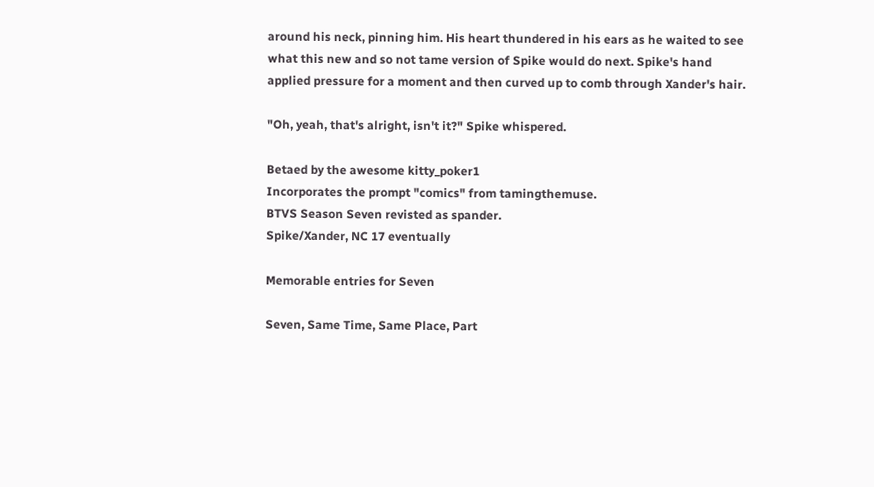around his neck, pinning him. His heart thundered in his ears as he waited to see what this new and so not tame version of Spike would do next. Spike's hand applied pressure for a moment and then curved up to comb through Xander's hair.

"Oh, yeah, that's alright, isn't it?" Spike whispered.

Betaed by the awesome kitty_poker1
Incorporates the prompt "comics" from tamingthemuse.
BTVS Season Seven revisted as spander.
Spike/Xander, NC 17 eventually

Memorable entries for Seven

Seven, Same Time, Same Place, Part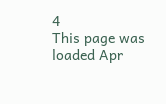4
This page was loaded Apr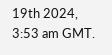19th 2024, 3:53 am GMT.